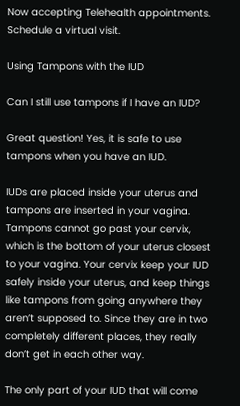Now accepting Telehealth appointments. Schedule a virtual visit.

Using Tampons with the IUD

Can I still use tampons if I have an IUD?

Great question! Yes, it is safe to use tampons when you have an IUD.

IUDs are placed inside your uterus and tampons are inserted in your vagina. Tampons cannot go past your cervix, which is the bottom of your uterus closest to your vagina. Your cervix keep your IUD safely inside your uterus, and keep things like tampons from going anywhere they aren’t supposed to. Since they are in two completely different places, they really don’t get in each other way.

The only part of your IUD that will come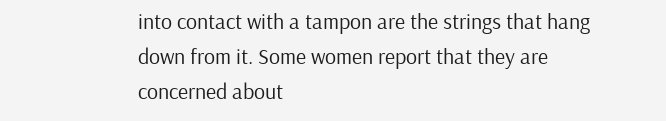into contact with a tampon are the strings that hang down from it. Some women report that they are concerned about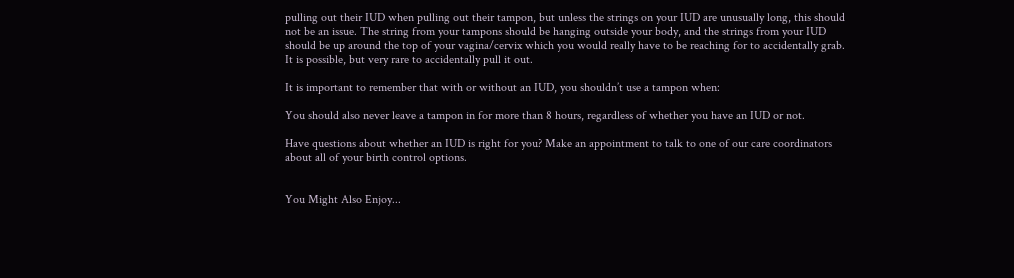pulling out their IUD when pulling out their tampon, but unless the strings on your IUD are unusually long, this should not be an issue. The string from your tampons should be hanging outside your body, and the strings from your IUD should be up around the top of your vagina/cervix which you would really have to be reaching for to accidentally grab. It is possible, but very rare to accidentally pull it out.

It is important to remember that with or without an IUD, you shouldn’t use a tampon when:

You should also never leave a tampon in for more than 8 hours, regardless of whether you have an IUD or not.

Have questions about whether an IUD is right for you? Make an appointment to talk to one of our care coordinators about all of your birth control options.


You Might Also Enjoy...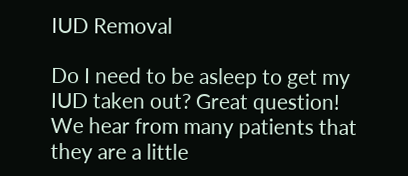IUD Removal

Do I need to be asleep to get my IUD taken out? Great question! We hear from many patients that they are a little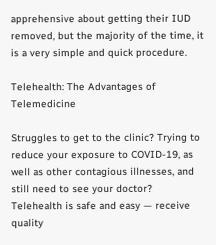apprehensive about getting their IUD removed, but the majority of the time, it is a very simple and quick procedure.

Telehealth: The Advantages of Telemedicine

Struggles to get to the clinic? Trying to reduce your exposure to COVID-19, as well as other contagious illnesses, and still need to see your doctor? Telehealth is safe and easy — receive quality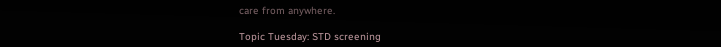care from anywhere.

Topic Tuesday: STD screening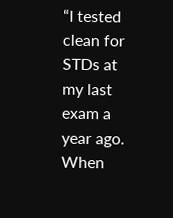“I tested clean for STDs at my last exam a year ago. When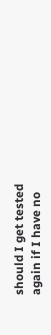should I get tested again if I have no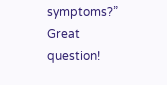symptoms?” Great question!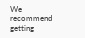We recommend getting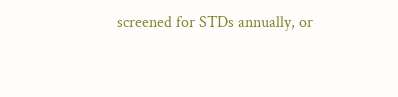screened for STDs annually, or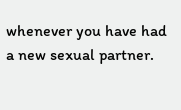whenever you have had a new sexual partner.